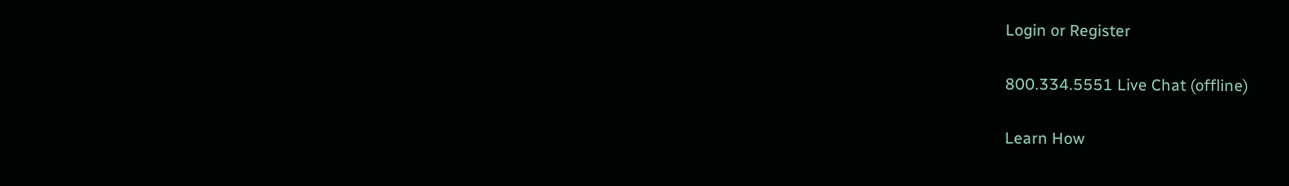Login or Register

800.334.5551 Live Chat (offline)

Learn How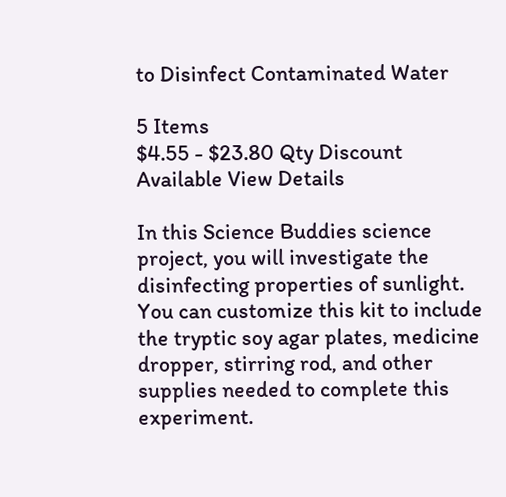to Disinfect Contaminated Water

5 Items
$4.55 - $23.80 Qty Discount Available View Details

In this Science Buddies science project, you will investigate the disinfecting properties of sunlight. You can customize this kit to include the tryptic soy agar plates, medicine dropper, stirring rod, and other supplies needed to complete this experiment.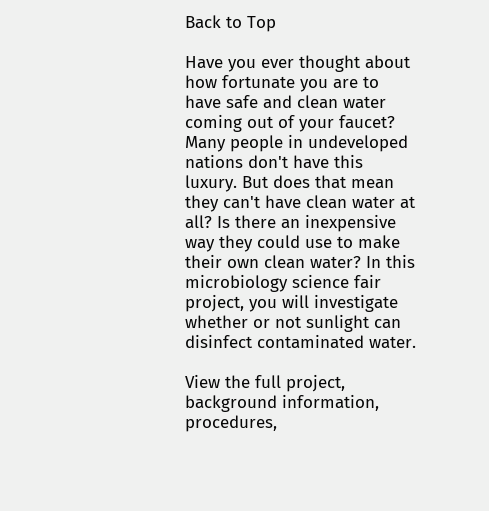Back to Top

Have you ever thought about how fortunate you are to have safe and clean water coming out of your faucet? Many people in undeveloped nations don't have this luxury. But does that mean they can't have clean water at all? Is there an inexpensive way they could use to make their own clean water? In this microbiology science fair project, you will investigate whether or not sunlight can disinfect contaminated water.

View the full project, background information, procedures,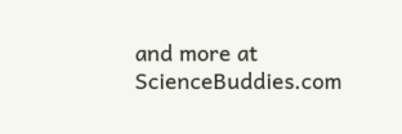and more at ScienceBuddies.com